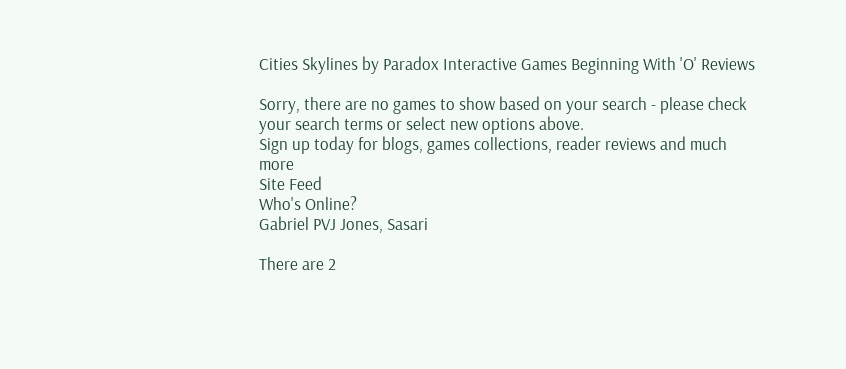Cities Skylines by Paradox Interactive Games Beginning With 'O' Reviews

Sorry, there are no games to show based on your search - please check your search terms or select new options above.
Sign up today for blogs, games collections, reader reviews and much more
Site Feed
Who's Online?
Gabriel PVJ Jones, Sasari

There are 2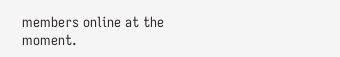members online at the moment.